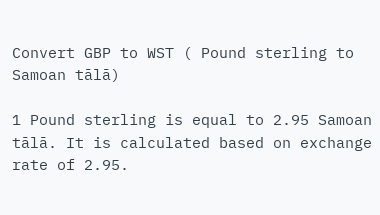Convert GBP to WST ( Pound sterling to Samoan tālā)

1 Pound sterling is equal to 2.95 Samoan tālā. It is calculated based on exchange rate of 2.95.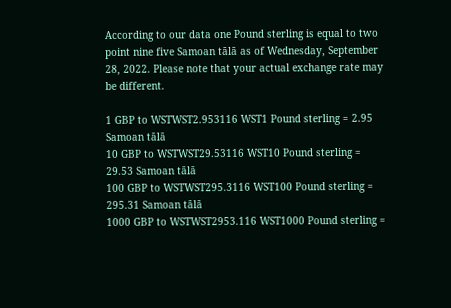According to our data one Pound sterling is equal to two point nine five Samoan tālā as of Wednesday, September 28, 2022. Please note that your actual exchange rate may be different.

1 GBP to WSTWST2.953116 WST1 Pound sterling = 2.95 Samoan tālā
10 GBP to WSTWST29.53116 WST10 Pound sterling = 29.53 Samoan tālā
100 GBP to WSTWST295.3116 WST100 Pound sterling = 295.31 Samoan tālā
1000 GBP to WSTWST2953.116 WST1000 Pound sterling =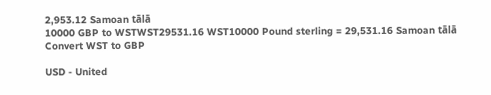2,953.12 Samoan tālā
10000 GBP to WSTWST29531.16 WST10000 Pound sterling = 29,531.16 Samoan tālā
Convert WST to GBP

USD - United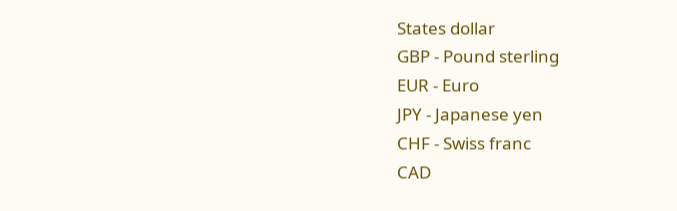States dollar
GBP - Pound sterling
EUR - Euro
JPY - Japanese yen
CHF - Swiss franc
CAD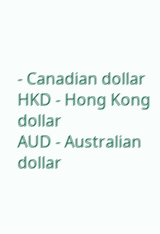- Canadian dollar
HKD - Hong Kong dollar
AUD - Australian dollar